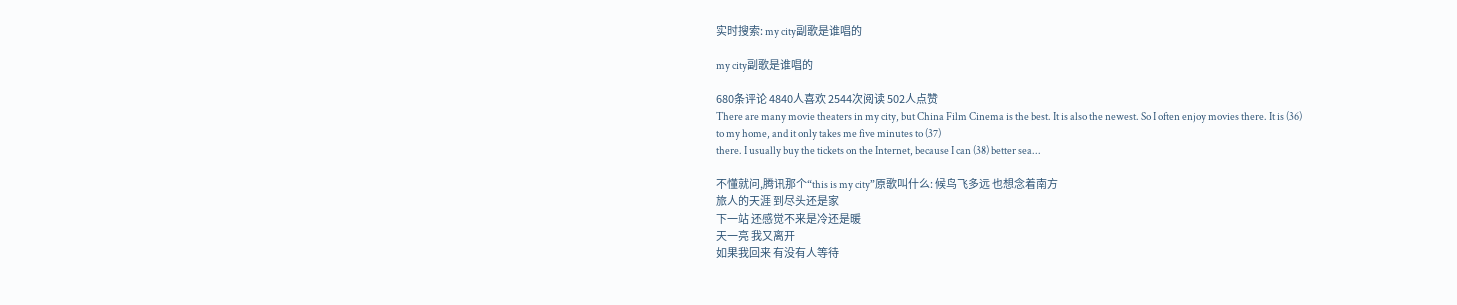实时搜索: my city副歌是谁唱的

my city副歌是谁唱的

680条评论 4840人喜欢 2544次阅读 502人点赞
There are many movie theaters in my city, but China Film Cinema is the best. It is also the newest. So I often enjoy movies there. It is (36)
to my home, and it only takes me five minutes to (37)
there. I usually buy the tickets on the Internet, because I can (38) better sea...

不懂就问,腾讯那个“this is my city”原歌叫什么: 候鸟飞多远 也想念着南方
旅人的天涯 到尽头还是家
下一站 还感觉不来是冷还是暖
天一亮 我又离开
如果我回来 有没有人等待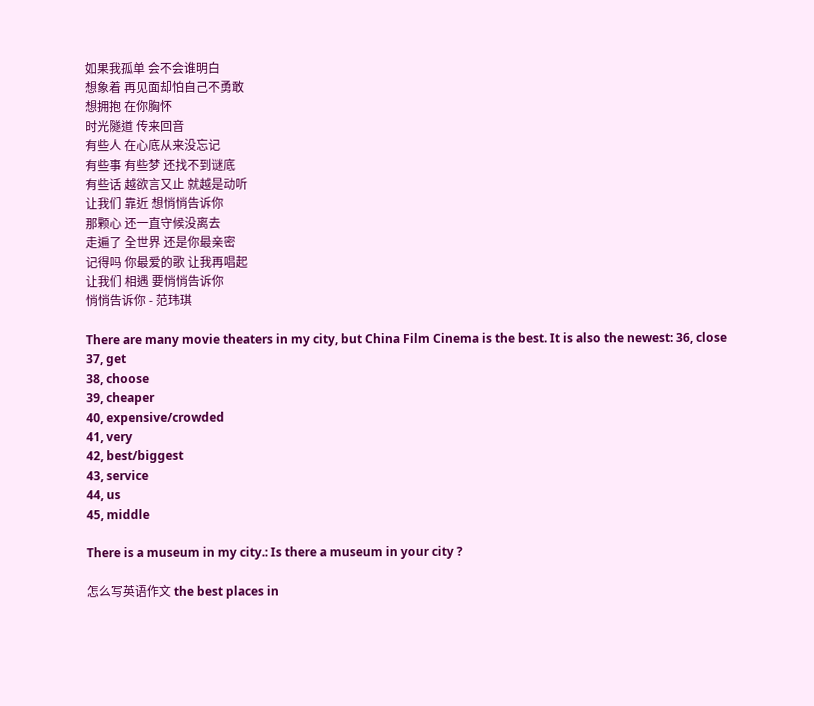如果我孤单 会不会谁明白
想象着 再见面却怕自己不勇敢
想拥抱 在你胸怀
时光隧道 传来回音
有些人 在心底从来没忘记
有些事 有些梦 还找不到谜底
有些话 越欲言又止 就越是动听
让我们 靠近 想悄悄告诉你
那颗心 还一直守候没离去
走遍了 全世界 还是你最亲密
记得吗 你最爱的歌 让我再唱起
让我们 相遇 要悄悄告诉你
悄悄告诉你 - 范玮琪

There are many movie theaters in my city, but China Film Cinema is the best. It is also the newest: 36, close
37, get
38, choose
39, cheaper
40, expensive/crowded
41, very
42, best/biggest
43, service
44, us
45, middle

There is a museum in my city.: Is there a museum in your city ?

怎么写英语作文 the best places in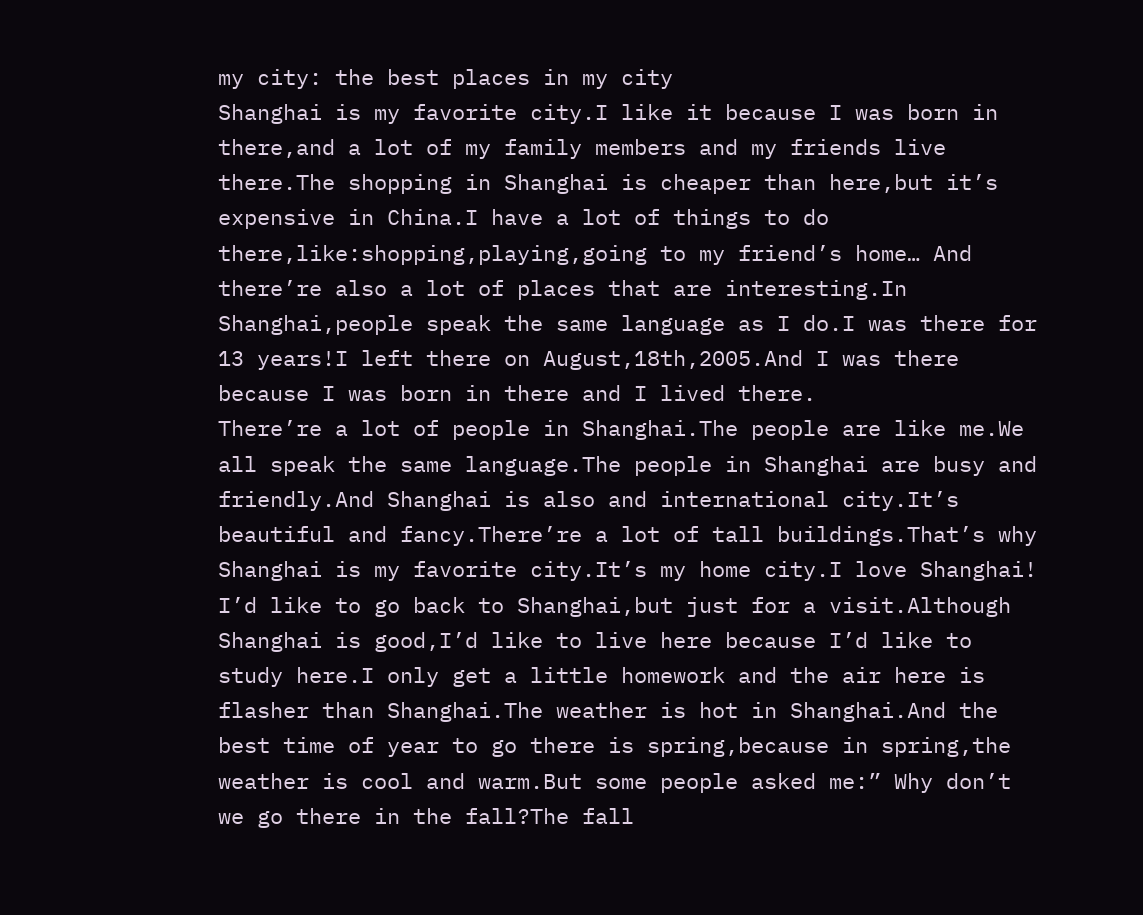my city: the best places in my city
Shanghai is my favorite city.I like it because I was born in there,and a lot of my family members and my friends live there.The shopping in Shanghai is cheaper than here,but it’s expensive in China.I have a lot of things to do there,like:shopping,playing,going to my friend’s home… And there’re also a lot of places that are interesting.In Shanghai,people speak the same language as I do.I was there for 13 years!I left there on August,18th,2005.And I was there because I was born in there and I lived there.
There’re a lot of people in Shanghai.The people are like me.We all speak the same language.The people in Shanghai are busy and friendly.And Shanghai is also and international city.It’s beautiful and fancy.There’re a lot of tall buildings.That’s why Shanghai is my favorite city.It’s my home city.I love Shanghai!
I’d like to go back to Shanghai,but just for a visit.Although Shanghai is good,I’d like to live here because I’d like to study here.I only get a little homework and the air here is flasher than Shanghai.The weather is hot in Shanghai.And the best time of year to go there is spring,because in spring,the weather is cool and warm.But some people asked me:” Why don’t we go there in the fall?The fall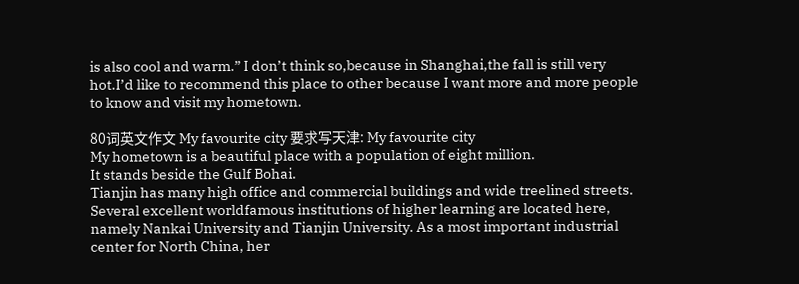is also cool and warm.” I don’t think so,because in Shanghai,the fall is still very hot.I’d like to recommend this place to other because I want more and more people to know and visit my hometown.

80词英文作文 My favourite city 要求写天津: My favourite city
My hometown is a beautiful place with a population of eight million.
It stands beside the Gulf Bohai.
Tianjin has many high office and commercial buildings and wide treelined streets. Several excellent worldfamous institutions of higher learning are located here, namely Nankai University and Tianjin University. As a most important industrial center for North China, her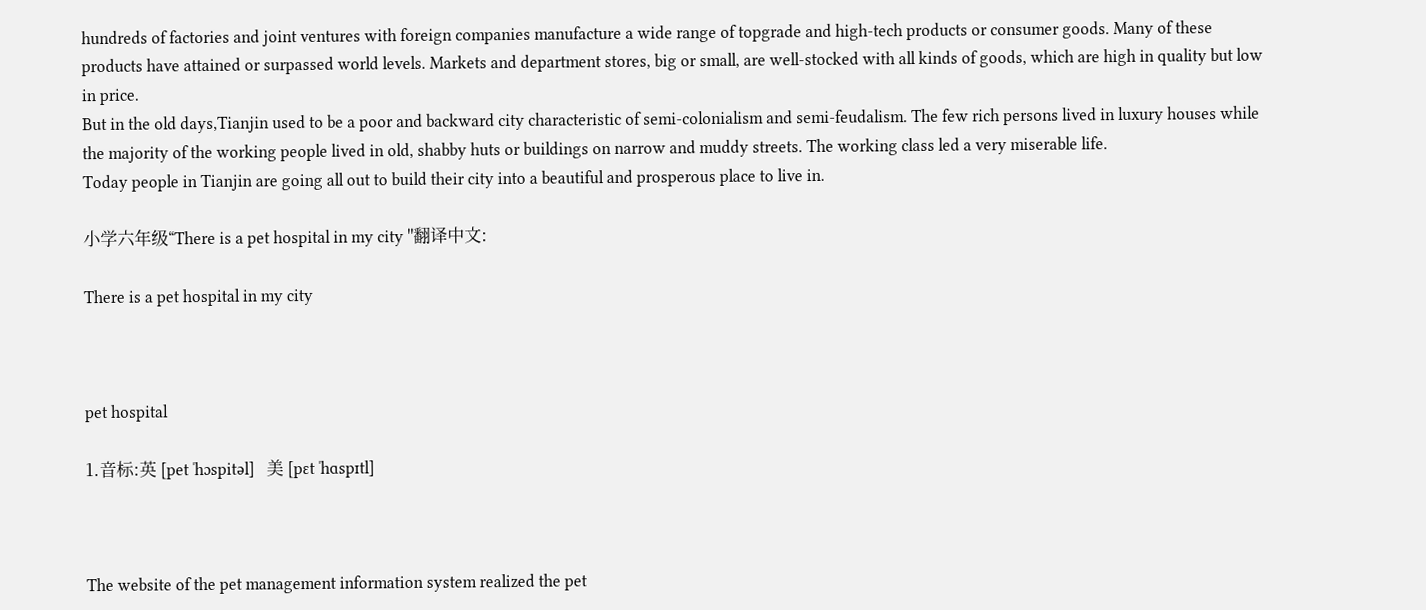hundreds of factories and joint ventures with foreign companies manufacture a wide range of topgrade and high-tech products or consumer goods. Many of these products have attained or surpassed world levels. Markets and department stores, big or small, are well-stocked with all kinds of goods, which are high in quality but low in price.
But in the old days,Tianjin used to be a poor and backward city characteristic of semi-colonialism and semi-feudalism. The few rich persons lived in luxury houses while the majority of the working people lived in old, shabby huts or buildings on narrow and muddy streets. The working class led a very miserable life.
Today people in Tianjin are going all out to build their city into a beautiful and prosperous place to live in.

小学六年级“There is a pet hospital in my city "翻译中文:

There is a pet hospital in my city



pet hospital

1.音标:英 [pet ˈhɔspitəl]   美 [pɛt ˈhɑspɪtl]



The website of the pet management information system realized the pet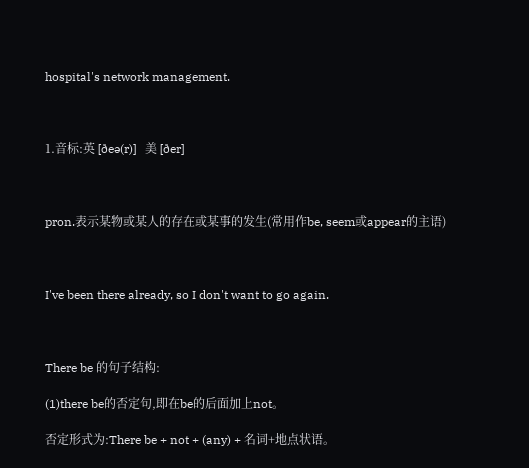hospital's network management.



1.音标:英 [ðeə(r)]   美 [ðer]



pron.表示某物或某人的存在或某事的发生(常用作be, seem或appear的主语)



I've been there already, so I don't want to go again.



There be 的句子结构:

(1)there be的否定句,即在be的后面加上not。

否定形式为:There be + not + (any) + 名词+地点状语。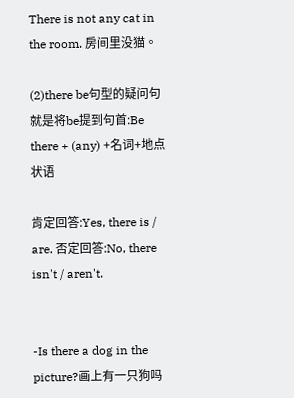There is not any cat in the room. 房间里没猫。

(2)there be句型的疑问句就是将be提到句首:Be there + (any) +名词+地点状语

肯定回答:Yes, there is / are. 否定回答:No, there isn't / aren't.


-Is there a dog in the picture?画上有一只狗吗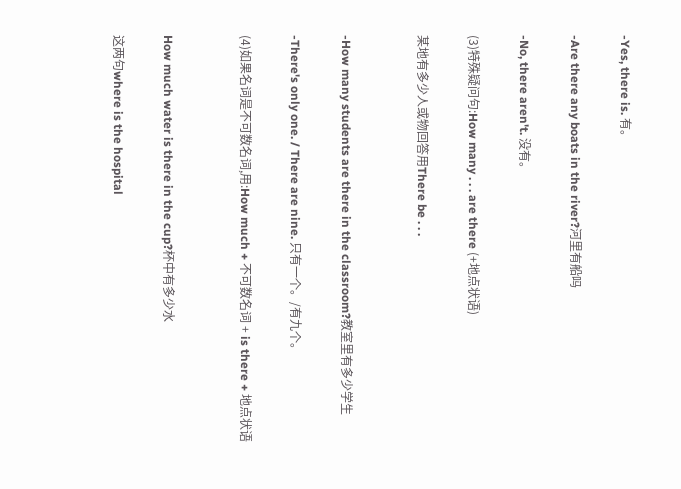-Yes, there is. 有。

-Are there any boats in the river?河里有船吗

-No, there aren't. 没有。

(3)特殊疑问句:How many . . . are there (+地点状语)

某地有多少人或物回答用There be . . .


-How many students are there in the classroom?教室里有多少学生

-There's only one. / There are nine. 只有一个。/有九个。

(4)如果名词是不可数名词,用:How much + 不可数名词 + is there + 地点状语


How much water is there in the cup?杯中有多少水

这两句where is the hospital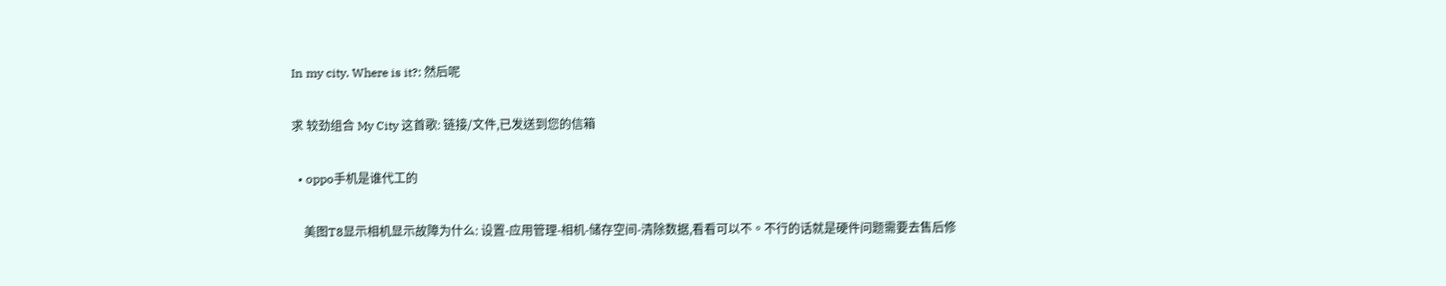In my city. Where is it?: 然后呢

求 较劲组合 My City 这首歌: 链接/文件,已发送到您的信箱

  • oppo手机是谁代工的

    美图T8显示相机显示故障为什么: 设置-应用管理-相机-储存空间-清除数据,看看可以不。不行的话就是硬件问题需要去售后修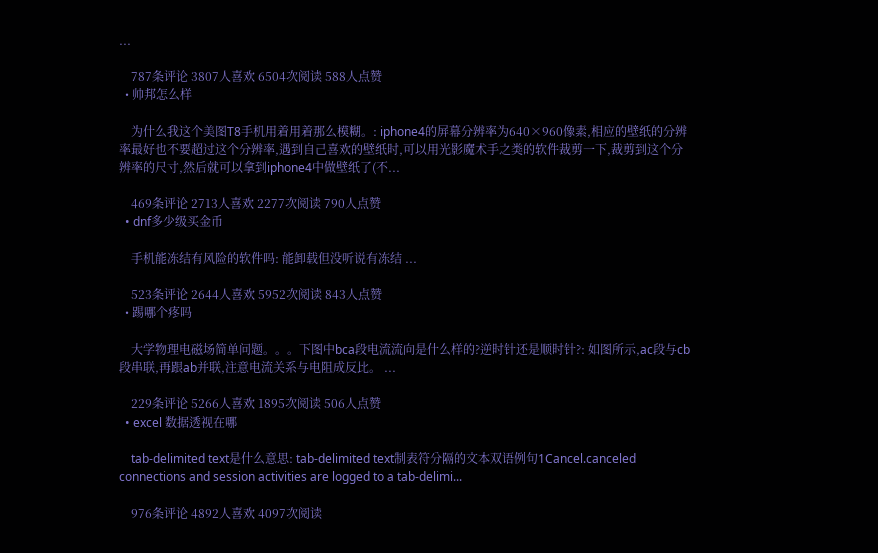...

    787条评论 3807人喜欢 6504次阅读 588人点赞
  • 帅邦怎么样

    为什么我这个美图T8手机用着用着那么模糊。: iphone4的屏幕分辨率为640×960像素,相应的壁纸的分辨率最好也不要超过这个分辨率,遇到自己喜欢的壁纸时,可以用光影魔术手之类的软件裁剪一下,裁剪到这个分辨率的尺寸,然后就可以拿到iphone4中做壁纸了(不...

    469条评论 2713人喜欢 2277次阅读 790人点赞
  • dnf多少级买金币

    手机能冻结有风险的软件吗: 能卸载但没听说有冻结 ...

    523条评论 2644人喜欢 5952次阅读 843人点赞
  • 踢哪个疼吗

    大学物理电磁场简单问题。。。下图中bca段电流流向是什么样的?逆时针还是顺时针?: 如图所示,ac段与cb段串联,再跟ab并联,注意电流关系与电阻成反比。 ...

    229条评论 5266人喜欢 1895次阅读 506人点赞
  • excel 数据透视在哪

    tab-delimited text是什么意思: tab-delimited text制表符分隔的文本双语例句1Cancel.canceled connections and session activities are logged to a tab-delimi...

    976条评论 4892人喜欢 4097次阅读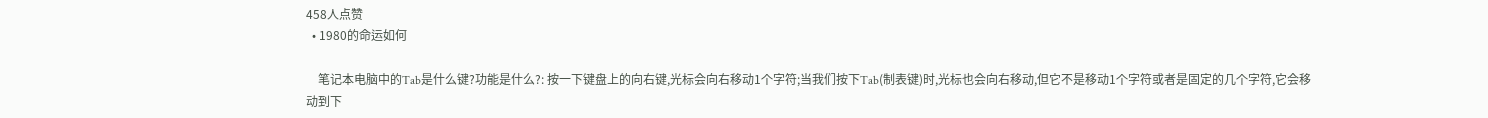458人点赞
  • 1980的命运如何

    笔记本电脑中的Tab是什么键?功能是什么?: 按一下键盘上的向右键,光标会向右移动1个字符;当我们按下Tab(制表键)时,光标也会向右移动,但它不是移动1个字符或者是固定的几个字符,它会移动到下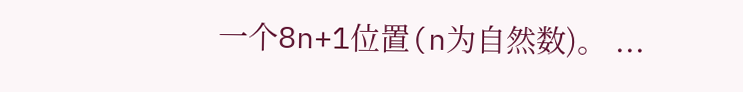一个8n+1位置(n为自然数)。 ...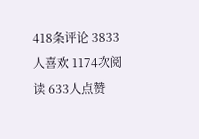418条评论 3833人喜欢 1174次阅读 633人点赞